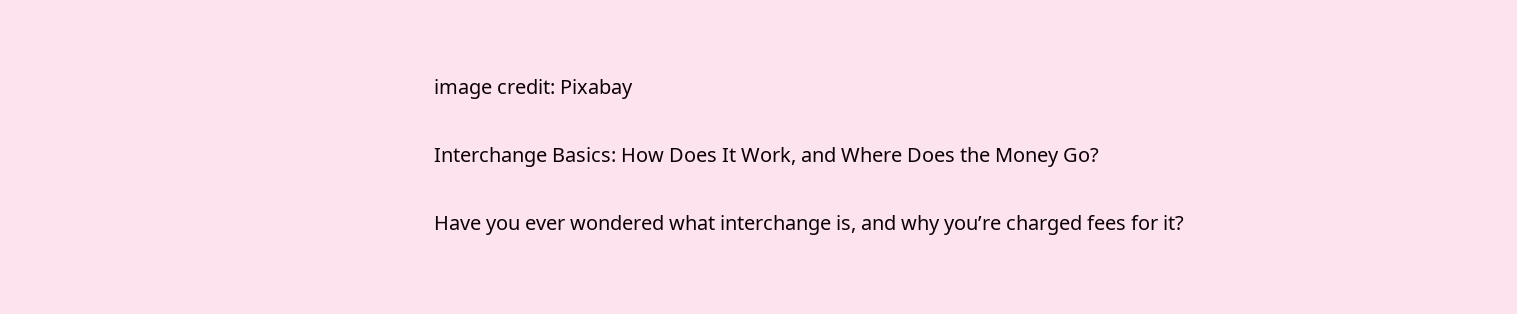image credit: Pixabay

Interchange Basics: How Does It Work, and Where Does the Money Go?

Have you ever wondered what interchange is, and why you’re charged fees for it?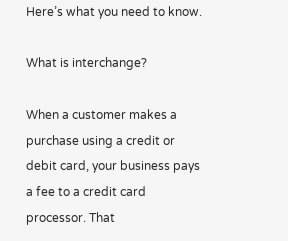Here’s what you need to know.

What is interchange?

When a customer makes a purchase using a credit or debit card, your business pays a fee to a credit card processor. That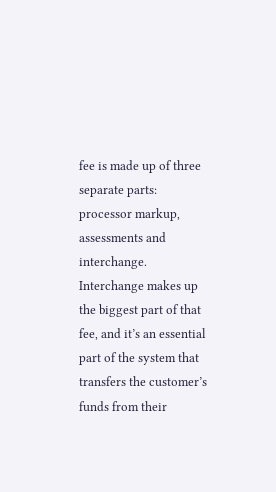fee is made up of three separate parts: processor markup, assessments and interchange. Interchange makes up the biggest part of that fee, and it’s an essential part of the system that transfers the customer’s funds from their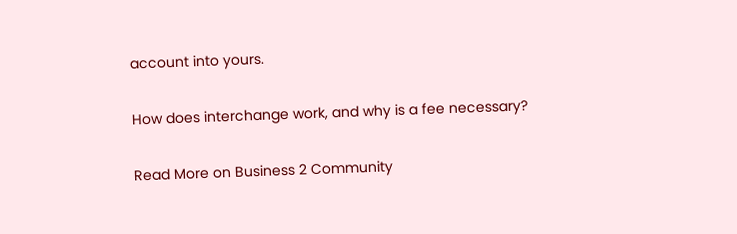account into yours.

How does interchange work, and why is a fee necessary?

Read More on Business 2 Community